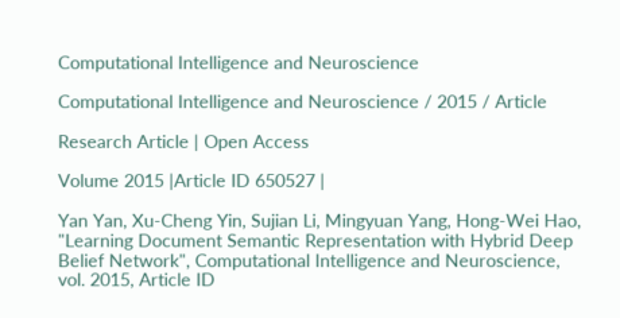Computational Intelligence and Neuroscience

Computational Intelligence and Neuroscience / 2015 / Article

Research Article | Open Access

Volume 2015 |Article ID 650527 |

Yan Yan, Xu-Cheng Yin, Sujian Li, Mingyuan Yang, Hong-Wei Hao, "Learning Document Semantic Representation with Hybrid Deep Belief Network", Computational Intelligence and Neuroscience, vol. 2015, Article ID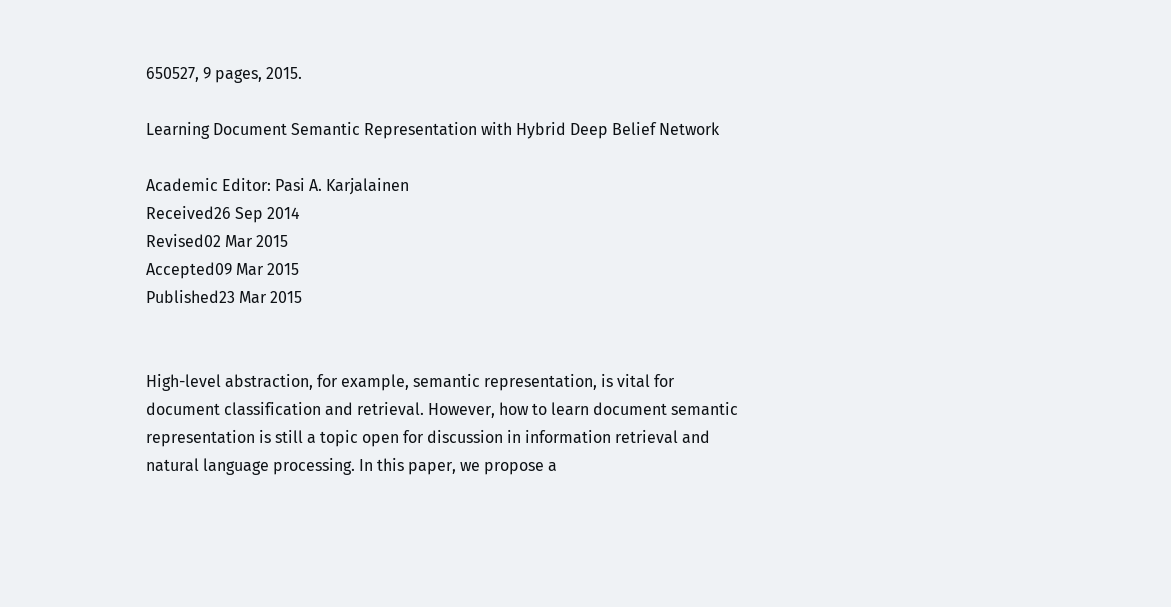650527, 9 pages, 2015.

Learning Document Semantic Representation with Hybrid Deep Belief Network

Academic Editor: Pasi A. Karjalainen
Received26 Sep 2014
Revised02 Mar 2015
Accepted09 Mar 2015
Published23 Mar 2015


High-level abstraction, for example, semantic representation, is vital for document classification and retrieval. However, how to learn document semantic representation is still a topic open for discussion in information retrieval and natural language processing. In this paper, we propose a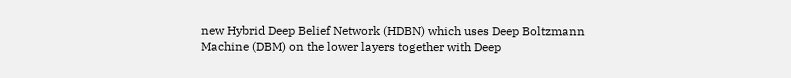new Hybrid Deep Belief Network (HDBN) which uses Deep Boltzmann Machine (DBM) on the lower layers together with Deep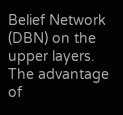Belief Network (DBN) on the upper layers. The advantage of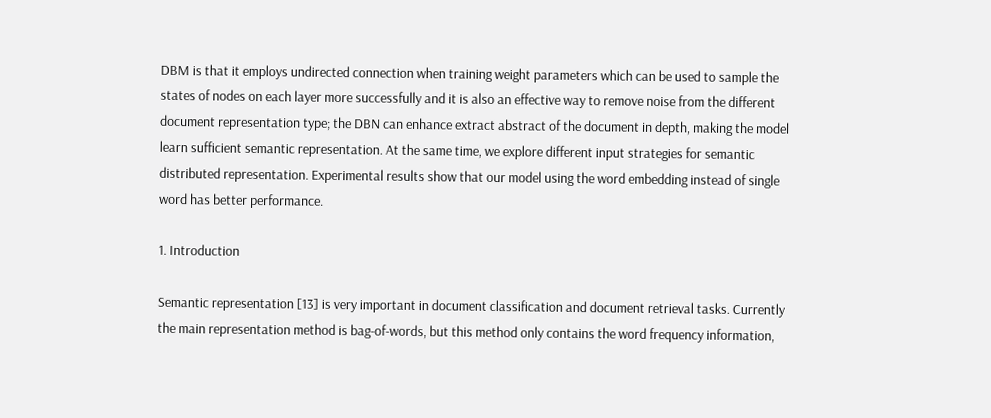DBM is that it employs undirected connection when training weight parameters which can be used to sample the states of nodes on each layer more successfully and it is also an effective way to remove noise from the different document representation type; the DBN can enhance extract abstract of the document in depth, making the model learn sufficient semantic representation. At the same time, we explore different input strategies for semantic distributed representation. Experimental results show that our model using the word embedding instead of single word has better performance.

1. Introduction

Semantic representation [13] is very important in document classification and document retrieval tasks. Currently the main representation method is bag-of-words, but this method only contains the word frequency information,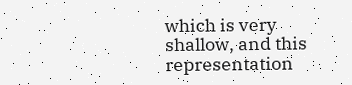which is very shallow, and this representation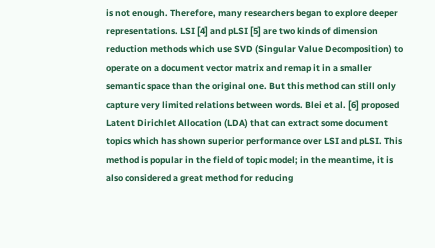is not enough. Therefore, many researchers began to explore deeper representations. LSI [4] and pLSI [5] are two kinds of dimension reduction methods which use SVD (Singular Value Decomposition) to operate on a document vector matrix and remap it in a smaller semantic space than the original one. But this method can still only capture very limited relations between words. Blei et al. [6] proposed Latent Dirichlet Allocation (LDA) that can extract some document topics which has shown superior performance over LSI and pLSI. This method is popular in the field of topic model; in the meantime, it is also considered a great method for reducing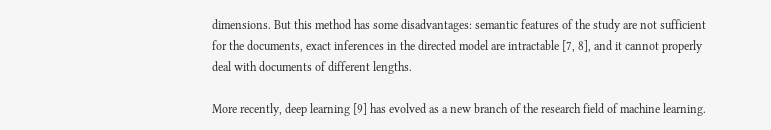dimensions. But this method has some disadvantages: semantic features of the study are not sufficient for the documents, exact inferences in the directed model are intractable [7, 8], and it cannot properly deal with documents of different lengths.

More recently, deep learning [9] has evolved as a new branch of the research field of machine learning.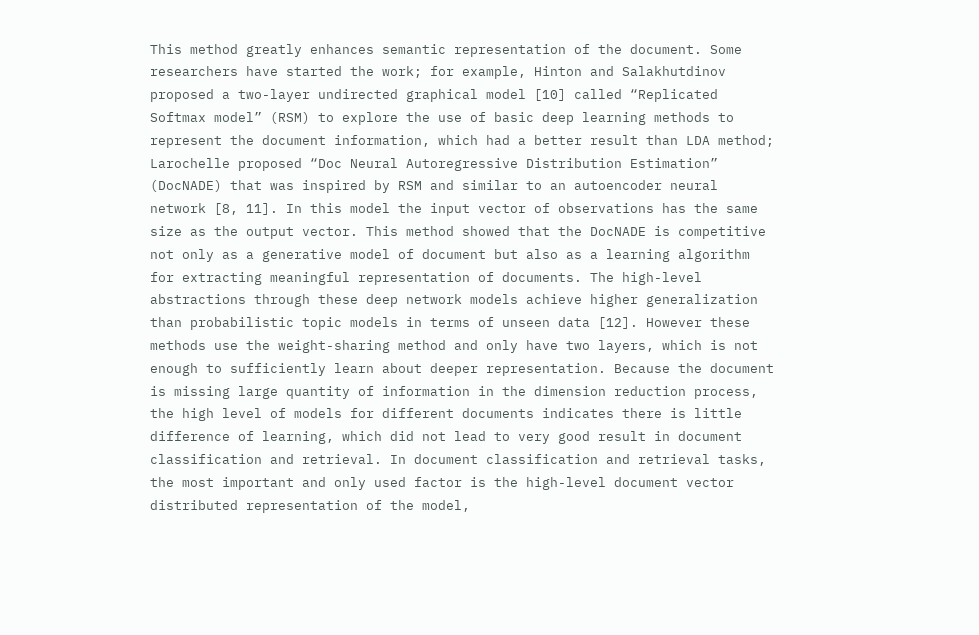This method greatly enhances semantic representation of the document. Some researchers have started the work; for example, Hinton and Salakhutdinov proposed a two-layer undirected graphical model [10] called “Replicated Softmax model” (RSM) to explore the use of basic deep learning methods to represent the document information, which had a better result than LDA method; Larochelle proposed “Doc Neural Autoregressive Distribution Estimation” (DocNADE) that was inspired by RSM and similar to an autoencoder neural network [8, 11]. In this model the input vector of observations has the same size as the output vector. This method showed that the DocNADE is competitive not only as a generative model of document but also as a learning algorithm for extracting meaningful representation of documents. The high-level abstractions through these deep network models achieve higher generalization than probabilistic topic models in terms of unseen data [12]. However these methods use the weight-sharing method and only have two layers, which is not enough to sufficiently learn about deeper representation. Because the document is missing large quantity of information in the dimension reduction process, the high level of models for different documents indicates there is little difference of learning, which did not lead to very good result in document classification and retrieval. In document classification and retrieval tasks, the most important and only used factor is the high-level document vector distributed representation of the model,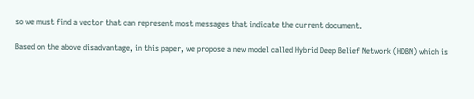so we must find a vector that can represent most messages that indicate the current document.

Based on the above disadvantage, in this paper, we propose a new model called Hybrid Deep Belief Network (HDBN) which is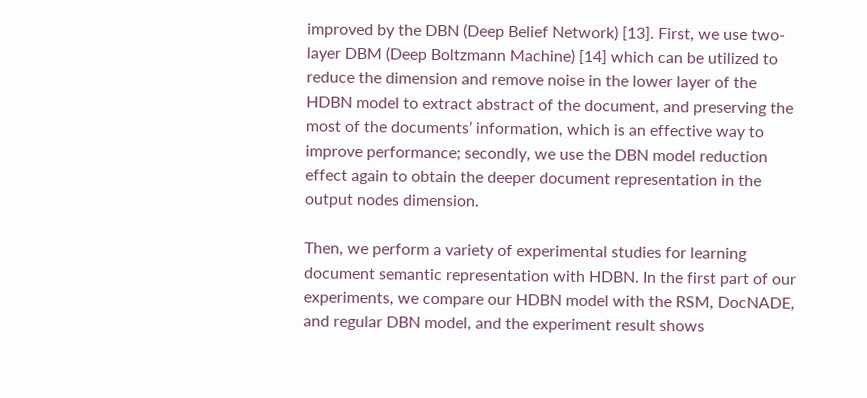improved by the DBN (Deep Belief Network) [13]. First, we use two-layer DBM (Deep Boltzmann Machine) [14] which can be utilized to reduce the dimension and remove noise in the lower layer of the HDBN model to extract abstract of the document, and preserving the most of the documents’ information, which is an effective way to improve performance; secondly, we use the DBN model reduction effect again to obtain the deeper document representation in the output nodes dimension.

Then, we perform a variety of experimental studies for learning document semantic representation with HDBN. In the first part of our experiments, we compare our HDBN model with the RSM, DocNADE, and regular DBN model, and the experiment result shows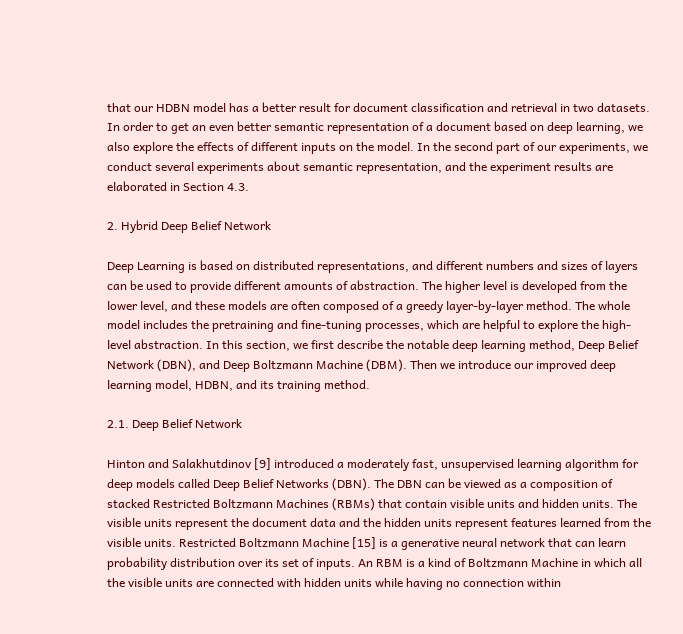that our HDBN model has a better result for document classification and retrieval in two datasets. In order to get an even better semantic representation of a document based on deep learning, we also explore the effects of different inputs on the model. In the second part of our experiments, we conduct several experiments about semantic representation, and the experiment results are elaborated in Section 4.3.

2. Hybrid Deep Belief Network

Deep Learning is based on distributed representations, and different numbers and sizes of layers can be used to provide different amounts of abstraction. The higher level is developed from the lower level, and these models are often composed of a greedy layer-by-layer method. The whole model includes the pretraining and fine-tuning processes, which are helpful to explore the high-level abstraction. In this section, we first describe the notable deep learning method, Deep Belief Network (DBN), and Deep Boltzmann Machine (DBM). Then we introduce our improved deep learning model, HDBN, and its training method.

2.1. Deep Belief Network

Hinton and Salakhutdinov [9] introduced a moderately fast, unsupervised learning algorithm for deep models called Deep Belief Networks (DBN). The DBN can be viewed as a composition of stacked Restricted Boltzmann Machines (RBMs) that contain visible units and hidden units. The visible units represent the document data and the hidden units represent features learned from the visible units. Restricted Boltzmann Machine [15] is a generative neural network that can learn probability distribution over its set of inputs. An RBM is a kind of Boltzmann Machine in which all the visible units are connected with hidden units while having no connection within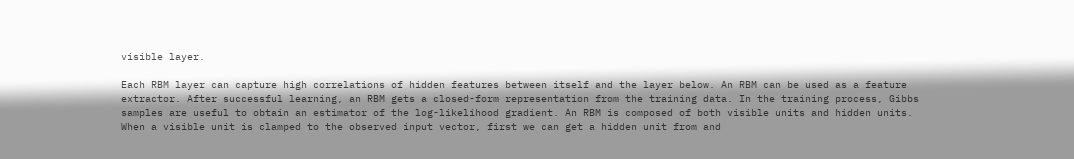visible layer.

Each RBM layer can capture high correlations of hidden features between itself and the layer below. An RBM can be used as a feature extractor. After successful learning, an RBM gets a closed-form representation from the training data. In the training process, Gibbs samples are useful to obtain an estimator of the log-likelihood gradient. An RBM is composed of both visible units and hidden units. When a visible unit is clamped to the observed input vector, first we can get a hidden unit from and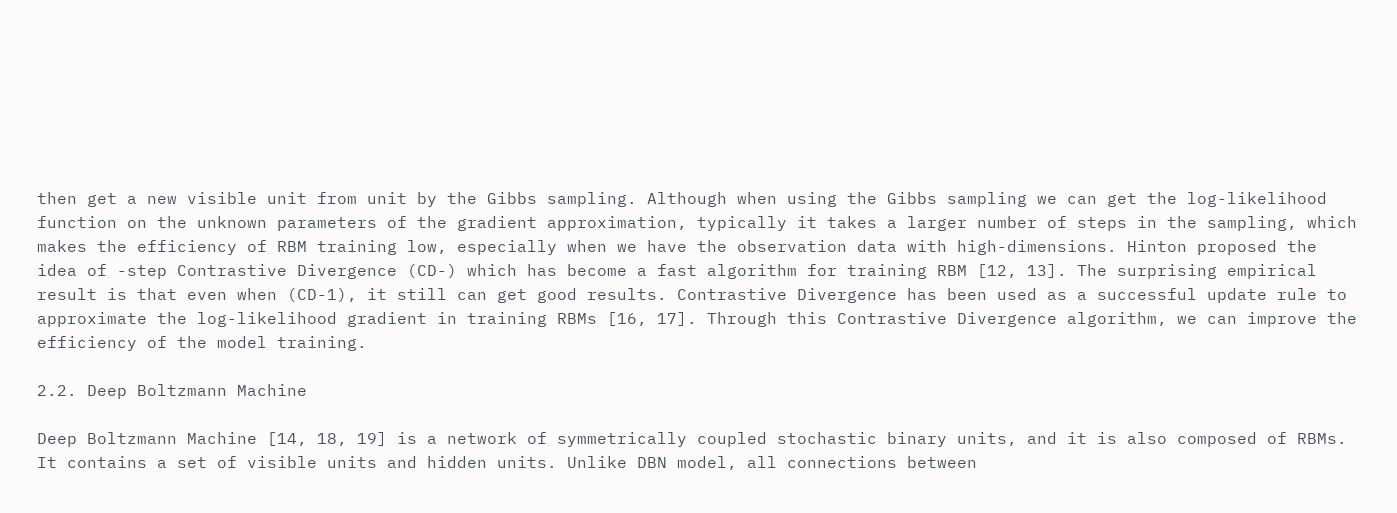then get a new visible unit from unit by the Gibbs sampling. Although when using the Gibbs sampling we can get the log-likelihood function on the unknown parameters of the gradient approximation, typically it takes a larger number of steps in the sampling, which makes the efficiency of RBM training low, especially when we have the observation data with high-dimensions. Hinton proposed the idea of -step Contrastive Divergence (CD-) which has become a fast algorithm for training RBM [12, 13]. The surprising empirical result is that even when (CD-1), it still can get good results. Contrastive Divergence has been used as a successful update rule to approximate the log-likelihood gradient in training RBMs [16, 17]. Through this Contrastive Divergence algorithm, we can improve the efficiency of the model training.

2.2. Deep Boltzmann Machine

Deep Boltzmann Machine [14, 18, 19] is a network of symmetrically coupled stochastic binary units, and it is also composed of RBMs. It contains a set of visible units and hidden units. Unlike DBN model, all connections between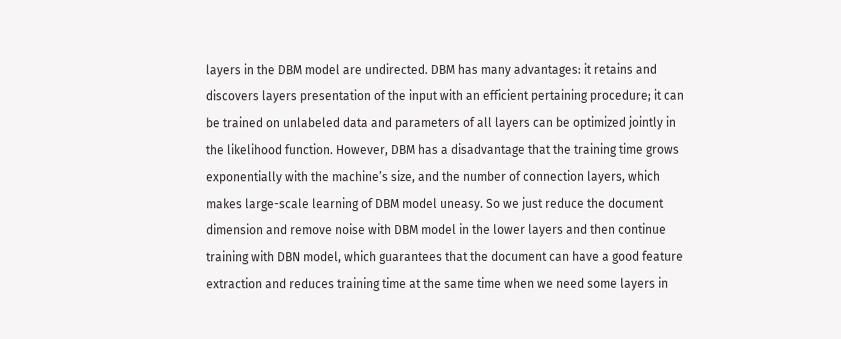layers in the DBM model are undirected. DBM has many advantages: it retains and discovers layers presentation of the input with an efficient pertaining procedure; it can be trained on unlabeled data and parameters of all layers can be optimized jointly in the likelihood function. However, DBM has a disadvantage that the training time grows exponentially with the machine’s size, and the number of connection layers, which makes large-scale learning of DBM model uneasy. So we just reduce the document dimension and remove noise with DBM model in the lower layers and then continue training with DBN model, which guarantees that the document can have a good feature extraction and reduces training time at the same time when we need some layers in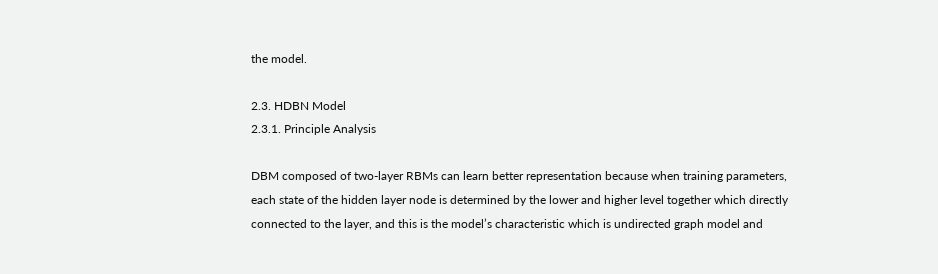the model.

2.3. HDBN Model
2.3.1. Principle Analysis

DBM composed of two-layer RBMs can learn better representation because when training parameters, each state of the hidden layer node is determined by the lower and higher level together which directly connected to the layer, and this is the model’s characteristic which is undirected graph model and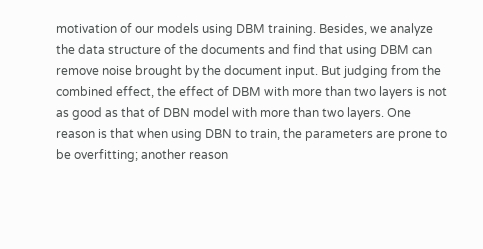motivation of our models using DBM training. Besides, we analyze the data structure of the documents and find that using DBM can remove noise brought by the document input. But judging from the combined effect, the effect of DBM with more than two layers is not as good as that of DBN model with more than two layers. One reason is that when using DBN to train, the parameters are prone to be overfitting; another reason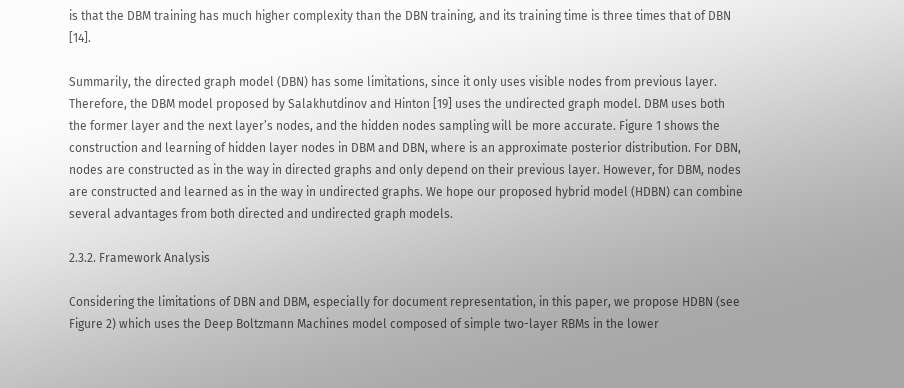is that the DBM training has much higher complexity than the DBN training, and its training time is three times that of DBN [14].

Summarily, the directed graph model (DBN) has some limitations, since it only uses visible nodes from previous layer. Therefore, the DBM model proposed by Salakhutdinov and Hinton [19] uses the undirected graph model. DBM uses both the former layer and the next layer’s nodes, and the hidden nodes sampling will be more accurate. Figure 1 shows the construction and learning of hidden layer nodes in DBM and DBN, where is an approximate posterior distribution. For DBN, nodes are constructed as in the way in directed graphs and only depend on their previous layer. However, for DBM, nodes are constructed and learned as in the way in undirected graphs. We hope our proposed hybrid model (HDBN) can combine several advantages from both directed and undirected graph models.

2.3.2. Framework Analysis

Considering the limitations of DBN and DBM, especially for document representation, in this paper, we propose HDBN (see Figure 2) which uses the Deep Boltzmann Machines model composed of simple two-layer RBMs in the lower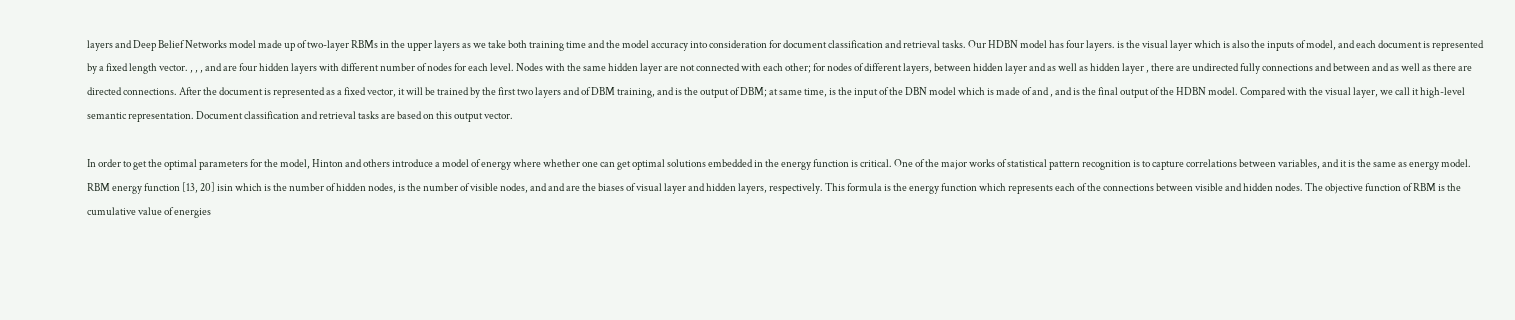layers and Deep Belief Networks model made up of two-layer RBMs in the upper layers as we take both training time and the model accuracy into consideration for document classification and retrieval tasks. Our HDBN model has four layers. is the visual layer which is also the inputs of model, and each document is represented by a fixed length vector. , , , and are four hidden layers with different number of nodes for each level. Nodes with the same hidden layer are not connected with each other; for nodes of different layers, between hidden layer and as well as hidden layer , there are undirected fully connections and between and as well as there are directed connections. After the document is represented as a fixed vector, it will be trained by the first two layers and of DBM training, and is the output of DBM; at same time, is the input of the DBN model which is made of and , and is the final output of the HDBN model. Compared with the visual layer, we call it high-level semantic representation. Document classification and retrieval tasks are based on this output vector.

In order to get the optimal parameters for the model, Hinton and others introduce a model of energy where whether one can get optimal solutions embedded in the energy function is critical. One of the major works of statistical pattern recognition is to capture correlations between variables, and it is the same as energy model. RBM energy function [13, 20] isin which is the number of hidden nodes, is the number of visible nodes, and and are the biases of visual layer and hidden layers, respectively. This formula is the energy function which represents each of the connections between visible and hidden nodes. The objective function of RBM is the cumulative value of energies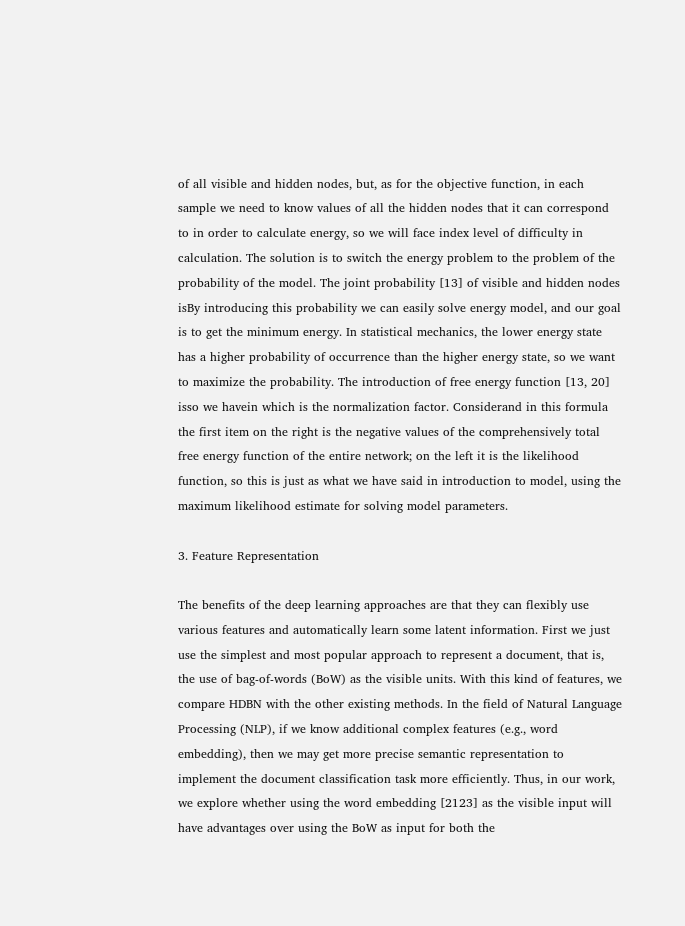of all visible and hidden nodes, but, as for the objective function, in each sample we need to know values of all the hidden nodes that it can correspond to in order to calculate energy, so we will face index level of difficulty in calculation. The solution is to switch the energy problem to the problem of the probability of the model. The joint probability [13] of visible and hidden nodes isBy introducing this probability we can easily solve energy model, and our goal is to get the minimum energy. In statistical mechanics, the lower energy state has a higher probability of occurrence than the higher energy state, so we want to maximize the probability. The introduction of free energy function [13, 20] isso we havein which is the normalization factor. Considerand in this formula the first item on the right is the negative values of the comprehensively total free energy function of the entire network; on the left it is the likelihood function, so this is just as what we have said in introduction to model, using the maximum likelihood estimate for solving model parameters.

3. Feature Representation

The benefits of the deep learning approaches are that they can flexibly use various features and automatically learn some latent information. First we just use the simplest and most popular approach to represent a document, that is, the use of bag-of-words (BoW) as the visible units. With this kind of features, we compare HDBN with the other existing methods. In the field of Natural Language Processing (NLP), if we know additional complex features (e.g., word embedding), then we may get more precise semantic representation to implement the document classification task more efficiently. Thus, in our work, we explore whether using the word embedding [2123] as the visible input will have advantages over using the BoW as input for both the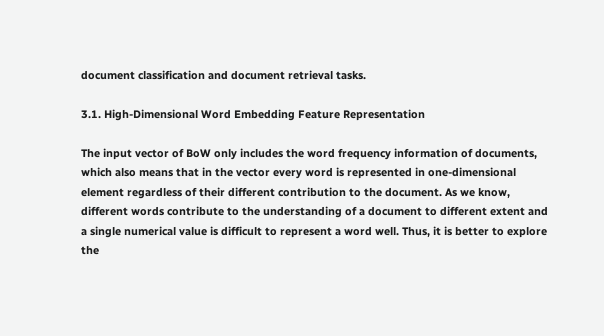document classification and document retrieval tasks.

3.1. High-Dimensional Word Embedding Feature Representation

The input vector of BoW only includes the word frequency information of documents, which also means that in the vector every word is represented in one-dimensional element regardless of their different contribution to the document. As we know, different words contribute to the understanding of a document to different extent and a single numerical value is difficult to represent a word well. Thus, it is better to explore the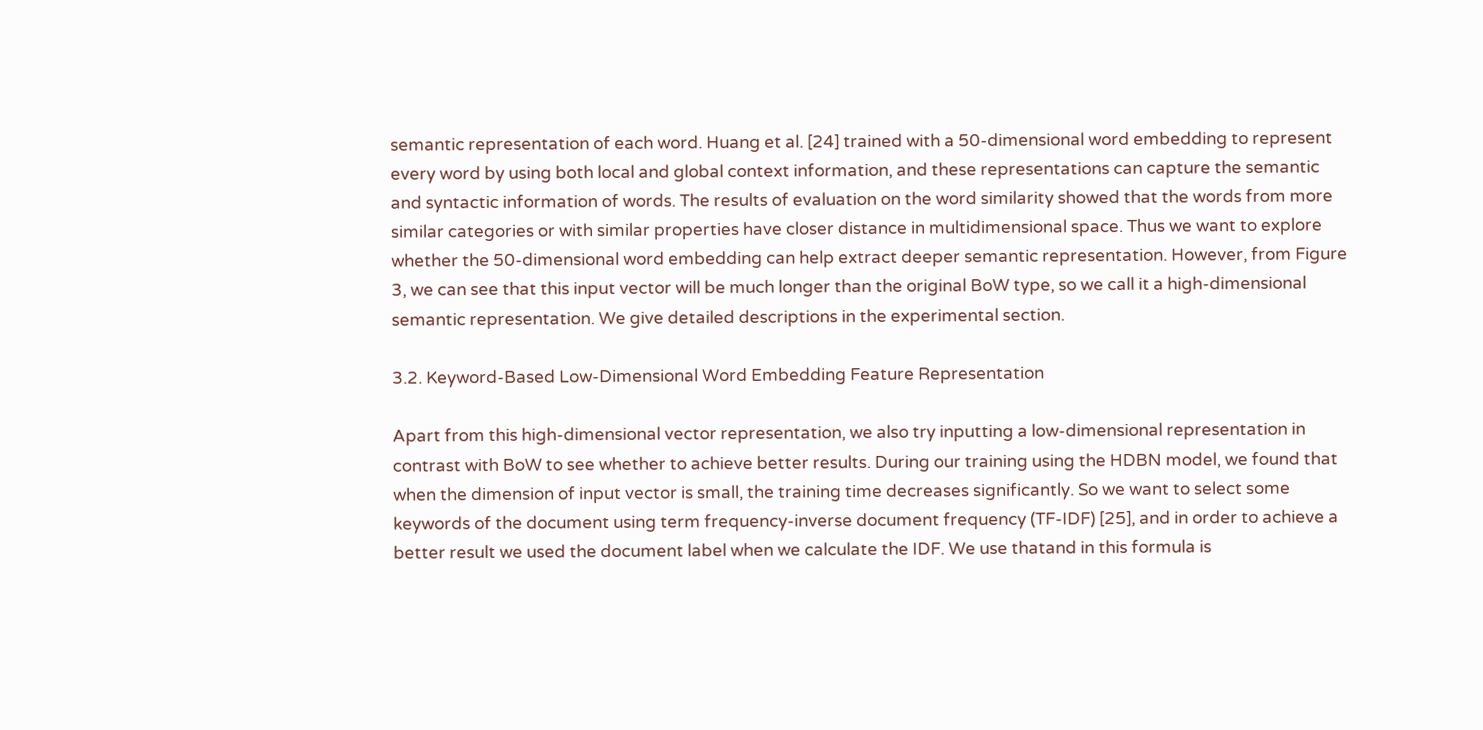semantic representation of each word. Huang et al. [24] trained with a 50-dimensional word embedding to represent every word by using both local and global context information, and these representations can capture the semantic and syntactic information of words. The results of evaluation on the word similarity showed that the words from more similar categories or with similar properties have closer distance in multidimensional space. Thus we want to explore whether the 50-dimensional word embedding can help extract deeper semantic representation. However, from Figure 3, we can see that this input vector will be much longer than the original BoW type, so we call it a high-dimensional semantic representation. We give detailed descriptions in the experimental section.

3.2. Keyword-Based Low-Dimensional Word Embedding Feature Representation

Apart from this high-dimensional vector representation, we also try inputting a low-dimensional representation in contrast with BoW to see whether to achieve better results. During our training using the HDBN model, we found that when the dimension of input vector is small, the training time decreases significantly. So we want to select some keywords of the document using term frequency-inverse document frequency (TF-IDF) [25], and in order to achieve a better result we used the document label when we calculate the IDF. We use thatand in this formula is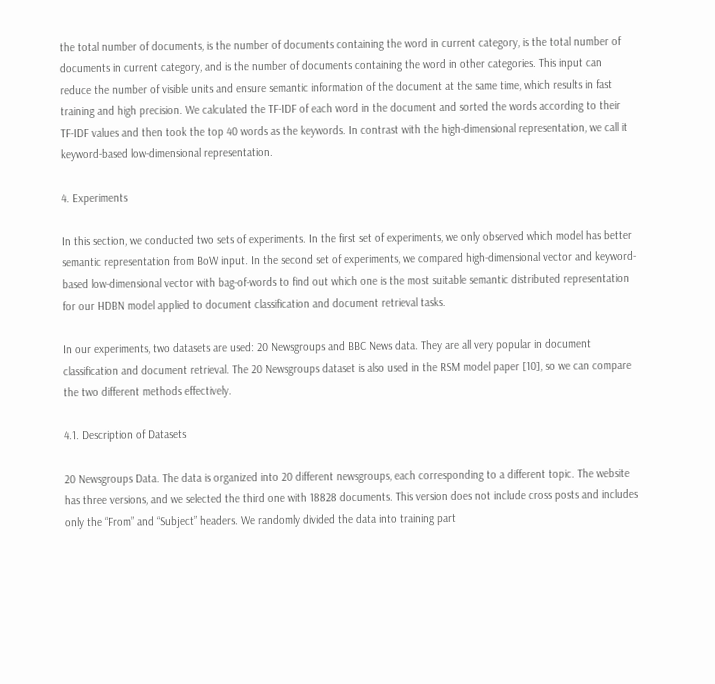the total number of documents, is the number of documents containing the word in current category, is the total number of documents in current category, and is the number of documents containing the word in other categories. This input can reduce the number of visible units and ensure semantic information of the document at the same time, which results in fast training and high precision. We calculated the TF-IDF of each word in the document and sorted the words according to their TF-IDF values and then took the top 40 words as the keywords. In contrast with the high-dimensional representation, we call it keyword-based low-dimensional representation.

4. Experiments

In this section, we conducted two sets of experiments. In the first set of experiments, we only observed which model has better semantic representation from BoW input. In the second set of experiments, we compared high-dimensional vector and keyword-based low-dimensional vector with bag-of-words to find out which one is the most suitable semantic distributed representation for our HDBN model applied to document classification and document retrieval tasks.

In our experiments, two datasets are used: 20 Newsgroups and BBC News data. They are all very popular in document classification and document retrieval. The 20 Newsgroups dataset is also used in the RSM model paper [10], so we can compare the two different methods effectively.

4.1. Description of Datasets

20 Newsgroups Data. The data is organized into 20 different newsgroups, each corresponding to a different topic. The website has three versions, and we selected the third one with 18828 documents. This version does not include cross posts and includes only the “From” and “Subject” headers. We randomly divided the data into training part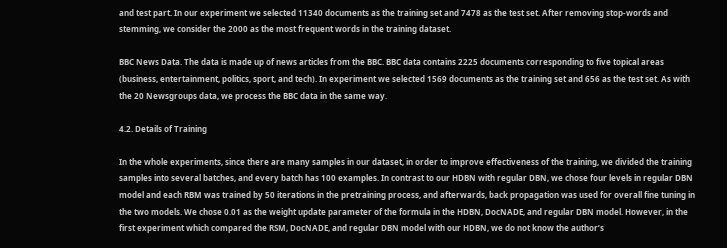and test part. In our experiment we selected 11340 documents as the training set and 7478 as the test set. After removing stop-words and stemming, we consider the 2000 as the most frequent words in the training dataset.

BBC News Data. The data is made up of news articles from the BBC. BBC data contains 2225 documents corresponding to five topical areas (business, entertainment, politics, sport, and tech). In experiment we selected 1569 documents as the training set and 656 as the test set. As with the 20 Newsgroups data, we process the BBC data in the same way.

4.2. Details of Training

In the whole experiments, since there are many samples in our dataset, in order to improve effectiveness of the training, we divided the training samples into several batches, and every batch has 100 examples. In contrast to our HDBN with regular DBN, we chose four levels in regular DBN model and each RBM was trained by 50 iterations in the pretraining process, and afterwards, back propagation was used for overall fine tuning in the two models. We chose 0.01 as the weight update parameter of the formula in the HDBN, DocNADE, and regular DBN model. However, in the first experiment which compared the RSM, DocNADE, and regular DBN model with our HDBN, we do not know the author’s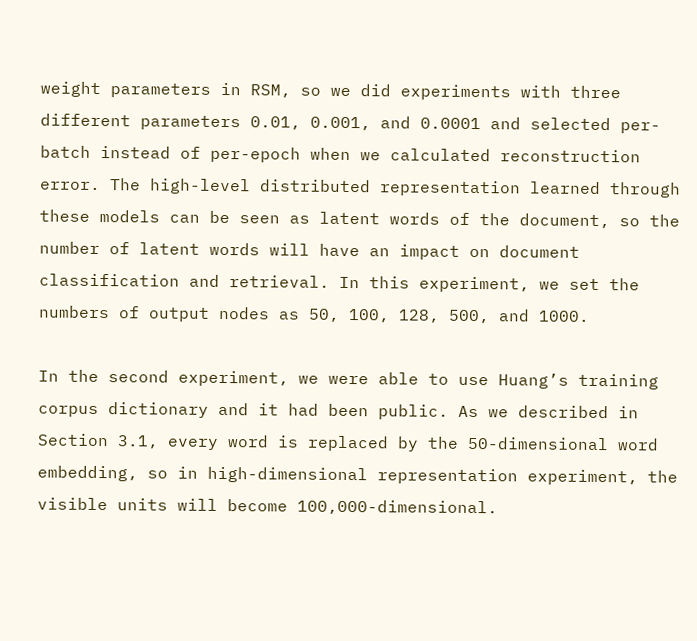weight parameters in RSM, so we did experiments with three different parameters 0.01, 0.001, and 0.0001 and selected per-batch instead of per-epoch when we calculated reconstruction error. The high-level distributed representation learned through these models can be seen as latent words of the document, so the number of latent words will have an impact on document classification and retrieval. In this experiment, we set the numbers of output nodes as 50, 100, 128, 500, and 1000.

In the second experiment, we were able to use Huang’s training corpus dictionary and it had been public. As we described in Section 3.1, every word is replaced by the 50-dimensional word embedding, so in high-dimensional representation experiment, the visible units will become 100,000-dimensional.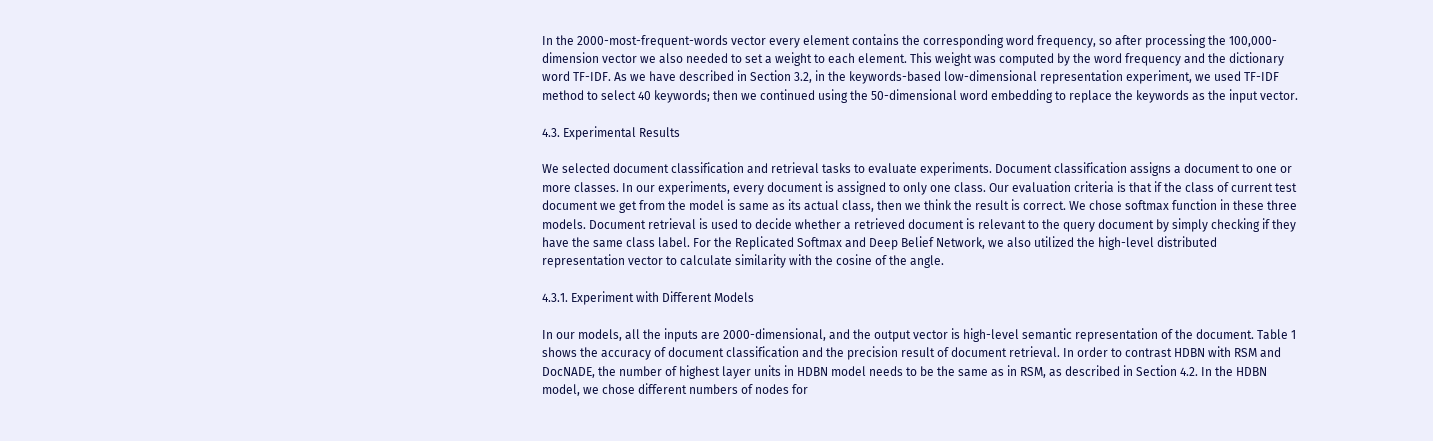In the 2000-most-frequent-words vector every element contains the corresponding word frequency, so after processing the 100,000-dimension vector we also needed to set a weight to each element. This weight was computed by the word frequency and the dictionary word TF-IDF. As we have described in Section 3.2, in the keywords-based low-dimensional representation experiment, we used TF-IDF method to select 40 keywords; then we continued using the 50-dimensional word embedding to replace the keywords as the input vector.

4.3. Experimental Results

We selected document classification and retrieval tasks to evaluate experiments. Document classification assigns a document to one or more classes. In our experiments, every document is assigned to only one class. Our evaluation criteria is that if the class of current test document we get from the model is same as its actual class, then we think the result is correct. We chose softmax function in these three models. Document retrieval is used to decide whether a retrieved document is relevant to the query document by simply checking if they have the same class label. For the Replicated Softmax and Deep Belief Network, we also utilized the high-level distributed representation vector to calculate similarity with the cosine of the angle.

4.3.1. Experiment with Different Models

In our models, all the inputs are 2000-dimensional, and the output vector is high-level semantic representation of the document. Table 1 shows the accuracy of document classification and the precision result of document retrieval. In order to contrast HDBN with RSM and DocNADE, the number of highest layer units in HDBN model needs to be the same as in RSM, as described in Section 4.2. In the HDBN model, we chose different numbers of nodes for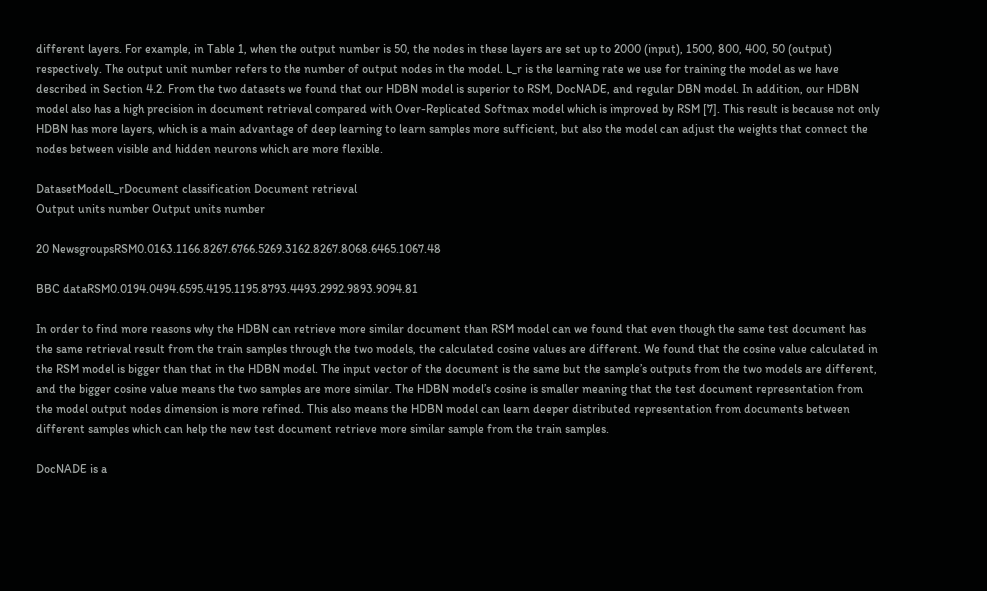different layers. For example, in Table 1, when the output number is 50, the nodes in these layers are set up to 2000 (input), 1500, 800, 400, 50 (output) respectively. The output unit number refers to the number of output nodes in the model. L_r is the learning rate we use for training the model as we have described in Section 4.2. From the two datasets we found that our HDBN model is superior to RSM, DocNADE, and regular DBN model. In addition, our HDBN model also has a high precision in document retrieval compared with Over-Replicated Softmax model which is improved by RSM [7]. This result is because not only HDBN has more layers, which is a main advantage of deep learning to learn samples more sufficient, but also the model can adjust the weights that connect the nodes between visible and hidden neurons which are more flexible.

DatasetModelL_rDocument classification Document retrieval
Output units number Output units number

20 NewsgroupsRSM0.0163.1166.8267.6766.5269.3162.8267.8068.6465.1067.48

BBC dataRSM0.0194.0494.6595.4195.1195.8793.4493.2992.9893.9094.81

In order to find more reasons why the HDBN can retrieve more similar document than RSM model can we found that even though the same test document has the same retrieval result from the train samples through the two models, the calculated cosine values are different. We found that the cosine value calculated in the RSM model is bigger than that in the HDBN model. The input vector of the document is the same but the sample’s outputs from the two models are different, and the bigger cosine value means the two samples are more similar. The HDBN model’s cosine is smaller meaning that the test document representation from the model output nodes dimension is more refined. This also means the HDBN model can learn deeper distributed representation from documents between different samples which can help the new test document retrieve more similar sample from the train samples.

DocNADE is a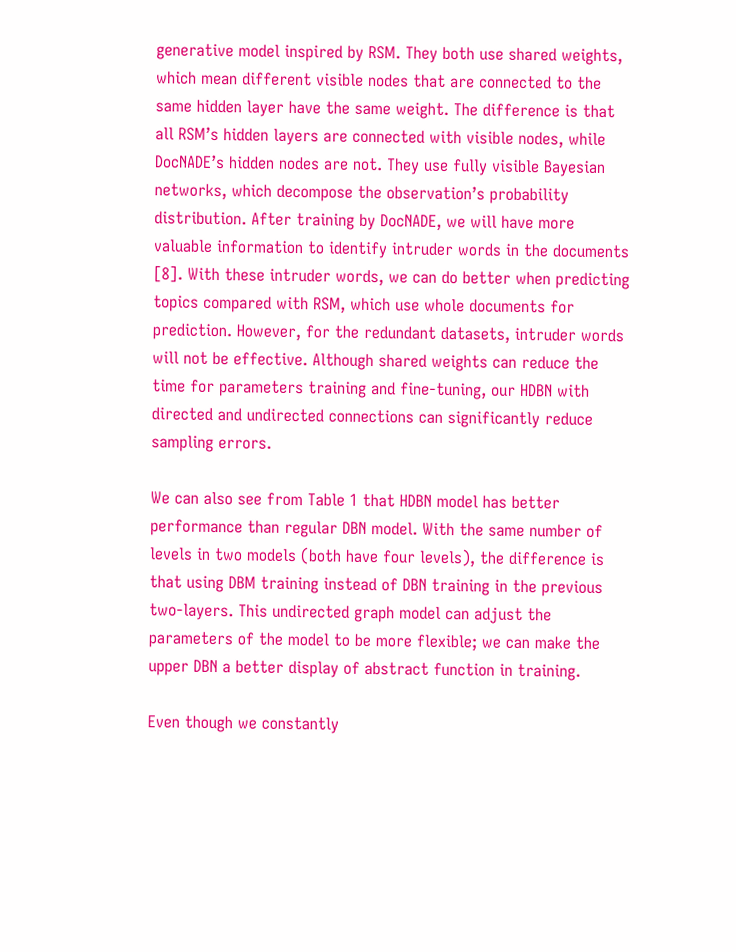generative model inspired by RSM. They both use shared weights, which mean different visible nodes that are connected to the same hidden layer have the same weight. The difference is that all RSM’s hidden layers are connected with visible nodes, while DocNADE’s hidden nodes are not. They use fully visible Bayesian networks, which decompose the observation’s probability distribution. After training by DocNADE, we will have more valuable information to identify intruder words in the documents [8]. With these intruder words, we can do better when predicting topics compared with RSM, which use whole documents for prediction. However, for the redundant datasets, intruder words will not be effective. Although shared weights can reduce the time for parameters training and fine-tuning, our HDBN with directed and undirected connections can significantly reduce sampling errors.

We can also see from Table 1 that HDBN model has better performance than regular DBN model. With the same number of levels in two models (both have four levels), the difference is that using DBM training instead of DBN training in the previous two-layers. This undirected graph model can adjust the parameters of the model to be more flexible; we can make the upper DBN a better display of abstract function in training.

Even though we constantly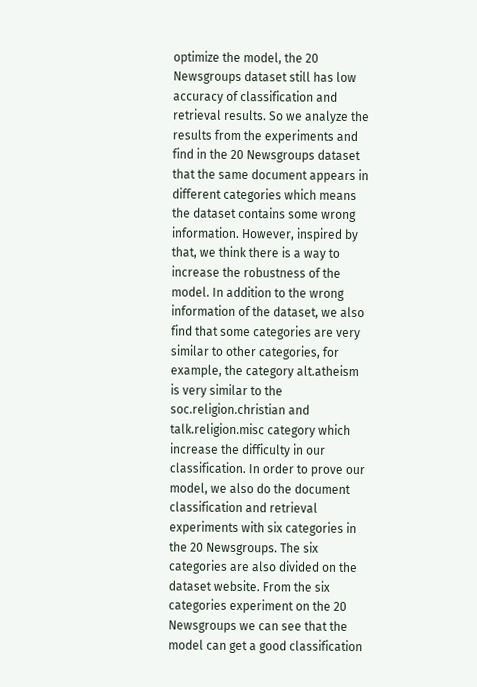optimize the model, the 20 Newsgroups dataset still has low accuracy of classification and retrieval results. So we analyze the results from the experiments and find in the 20 Newsgroups dataset that the same document appears in different categories which means the dataset contains some wrong information. However, inspired by that, we think there is a way to increase the robustness of the model. In addition to the wrong information of the dataset, we also find that some categories are very similar to other categories, for example, the category alt.atheism is very similar to the soc.religion.christian and talk.religion.misc category which increase the difficulty in our classification. In order to prove our model, we also do the document classification and retrieval experiments with six categories in the 20 Newsgroups. The six categories are also divided on the dataset website. From the six categories experiment on the 20 Newsgroups we can see that the model can get a good classification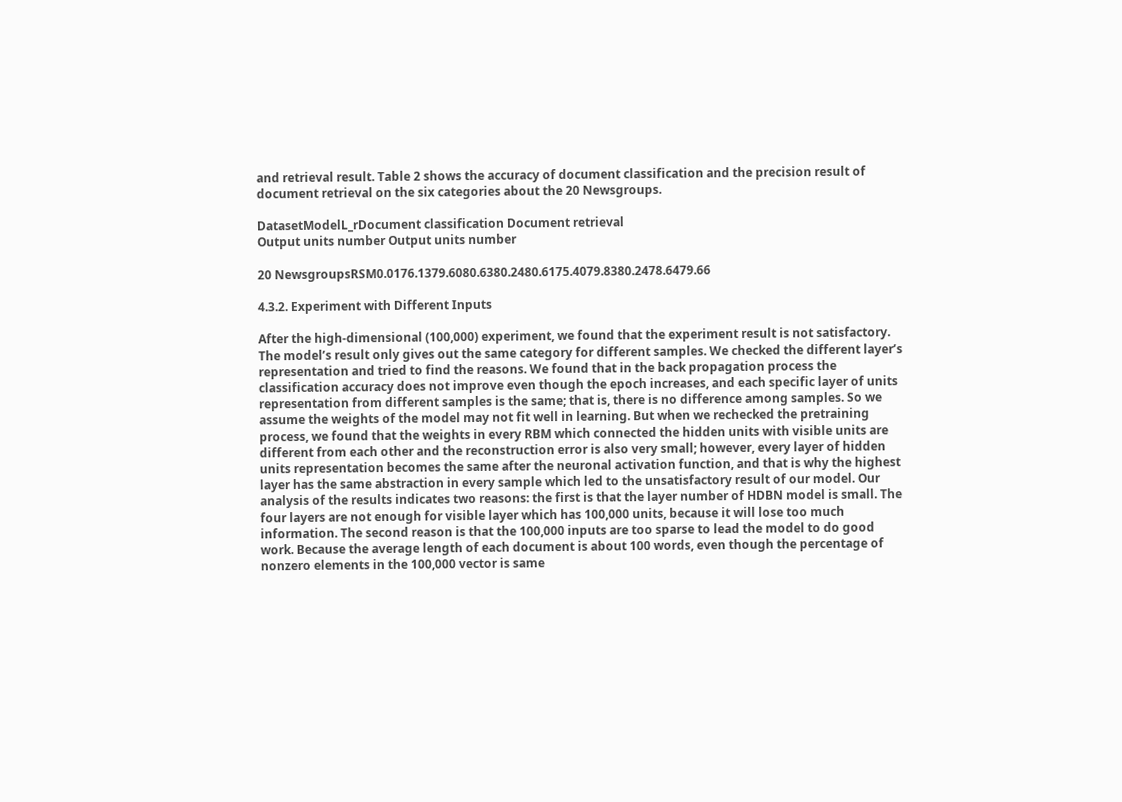and retrieval result. Table 2 shows the accuracy of document classification and the precision result of document retrieval on the six categories about the 20 Newsgroups.

DatasetModelL_rDocument classification Document retrieval
Output units number Output units number

20 NewsgroupsRSM0.0176.1379.6080.6380.2480.6175.4079.8380.2478.6479.66

4.3.2. Experiment with Different Inputs

After the high-dimensional (100,000) experiment, we found that the experiment result is not satisfactory. The model’s result only gives out the same category for different samples. We checked the different layer’s representation and tried to find the reasons. We found that in the back propagation process the classification accuracy does not improve even though the epoch increases, and each specific layer of units representation from different samples is the same; that is, there is no difference among samples. So we assume the weights of the model may not fit well in learning. But when we rechecked the pretraining process, we found that the weights in every RBM which connected the hidden units with visible units are different from each other and the reconstruction error is also very small; however, every layer of hidden units representation becomes the same after the neuronal activation function, and that is why the highest layer has the same abstraction in every sample which led to the unsatisfactory result of our model. Our analysis of the results indicates two reasons: the first is that the layer number of HDBN model is small. The four layers are not enough for visible layer which has 100,000 units, because it will lose too much information. The second reason is that the 100,000 inputs are too sparse to lead the model to do good work. Because the average length of each document is about 100 words, even though the percentage of nonzero elements in the 100,000 vector is same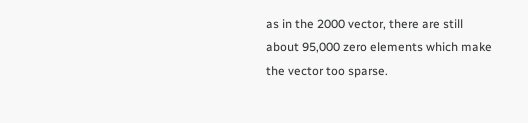as in the 2000 vector, there are still about 95,000 zero elements which make the vector too sparse.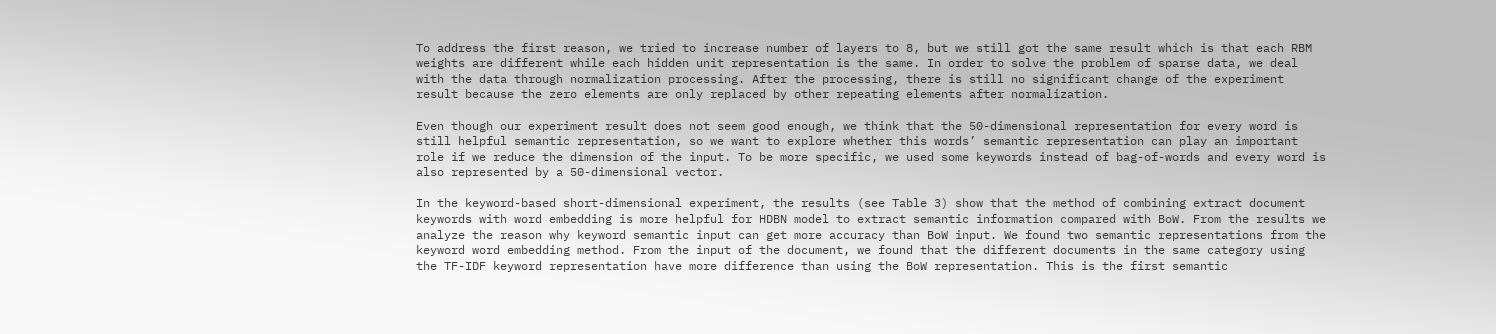To address the first reason, we tried to increase number of layers to 8, but we still got the same result which is that each RBM weights are different while each hidden unit representation is the same. In order to solve the problem of sparse data, we deal with the data through normalization processing. After the processing, there is still no significant change of the experiment result because the zero elements are only replaced by other repeating elements after normalization.

Even though our experiment result does not seem good enough, we think that the 50-dimensional representation for every word is still helpful semantic representation, so we want to explore whether this words’ semantic representation can play an important role if we reduce the dimension of the input. To be more specific, we used some keywords instead of bag-of-words and every word is also represented by a 50-dimensional vector.

In the keyword-based short-dimensional experiment, the results (see Table 3) show that the method of combining extract document keywords with word embedding is more helpful for HDBN model to extract semantic information compared with BoW. From the results we analyze the reason why keyword semantic input can get more accuracy than BoW input. We found two semantic representations from the keyword word embedding method. From the input of the document, we found that the different documents in the same category using the TF-IDF keyword representation have more difference than using the BoW representation. This is the first semantic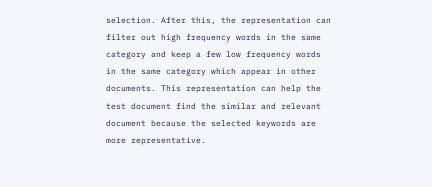selection. After this, the representation can filter out high frequency words in the same category and keep a few low frequency words in the same category which appear in other documents. This representation can help the test document find the similar and relevant document because the selected keywords are more representative.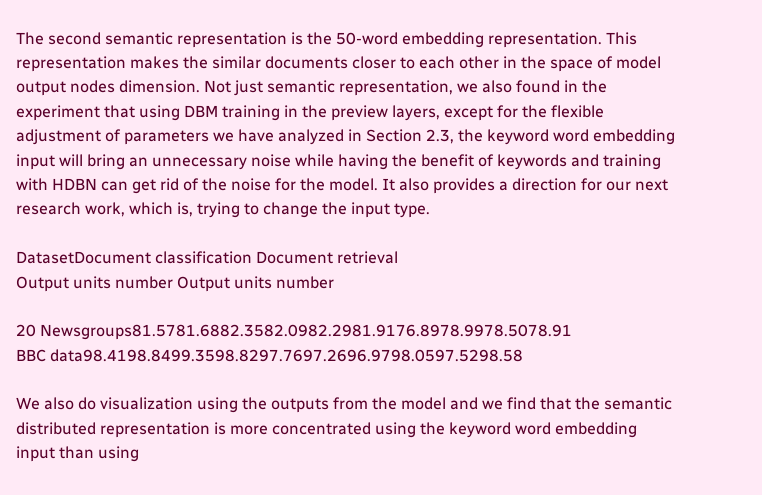The second semantic representation is the 50-word embedding representation. This representation makes the similar documents closer to each other in the space of model output nodes dimension. Not just semantic representation, we also found in the experiment that using DBM training in the preview layers, except for the flexible adjustment of parameters we have analyzed in Section 2.3, the keyword word embedding input will bring an unnecessary noise while having the benefit of keywords and training with HDBN can get rid of the noise for the model. It also provides a direction for our next research work, which is, trying to change the input type.

DatasetDocument classification Document retrieval
Output units number Output units number

20 Newsgroups81.5781.6882.3582.0982.2981.9176.8978.9978.5078.91
BBC data98.4198.8499.3598.8297.7697.2696.9798.0597.5298.58

We also do visualization using the outputs from the model and we find that the semantic distributed representation is more concentrated using the keyword word embedding input than using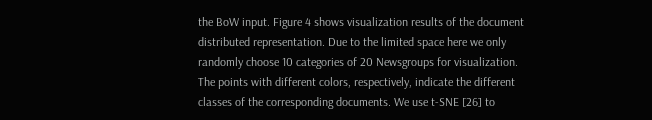the BoW input. Figure 4 shows visualization results of the document distributed representation. Due to the limited space here we only randomly choose 10 categories of 20 Newsgroups for visualization. The points with different colors, respectively, indicate the different classes of the corresponding documents. We use t-SNE [26] to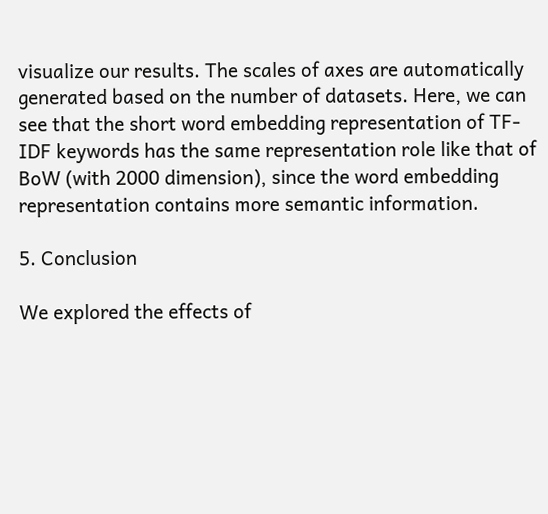visualize our results. The scales of axes are automatically generated based on the number of datasets. Here, we can see that the short word embedding representation of TF-IDF keywords has the same representation role like that of BoW (with 2000 dimension), since the word embedding representation contains more semantic information.

5. Conclusion

We explored the effects of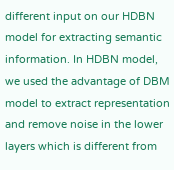different input on our HDBN model for extracting semantic information. In HDBN model, we used the advantage of DBM model to extract representation and remove noise in the lower layers which is different from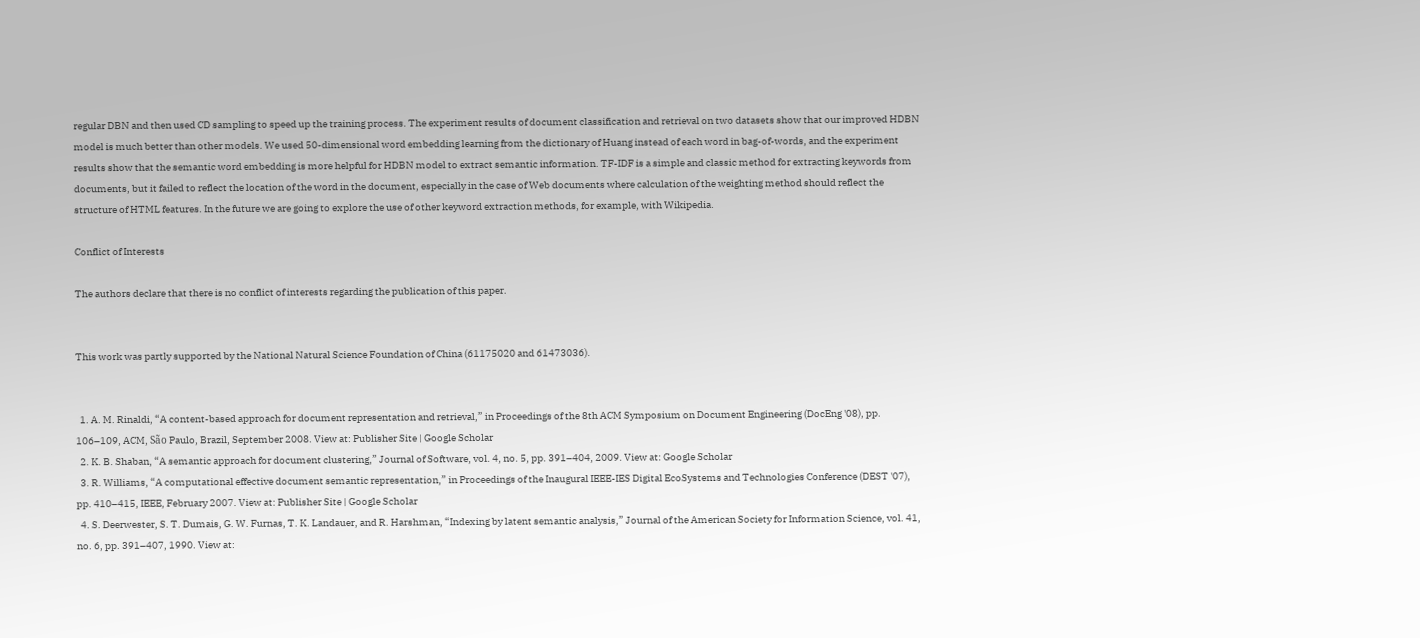regular DBN and then used CD sampling to speed up the training process. The experiment results of document classification and retrieval on two datasets show that our improved HDBN model is much better than other models. We used 50-dimensional word embedding learning from the dictionary of Huang instead of each word in bag-of-words, and the experiment results show that the semantic word embedding is more helpful for HDBN model to extract semantic information. TF-IDF is a simple and classic method for extracting keywords from documents, but it failed to reflect the location of the word in the document, especially in the case of Web documents where calculation of the weighting method should reflect the structure of HTML features. In the future we are going to explore the use of other keyword extraction methods, for example, with Wikipedia.

Conflict of Interests

The authors declare that there is no conflict of interests regarding the publication of this paper.


This work was partly supported by the National Natural Science Foundation of China (61175020 and 61473036).


  1. A. M. Rinaldi, “A content-based approach for document representation and retrieval,” in Proceedings of the 8th ACM Symposium on Document Engineering (DocEng '08), pp. 106–109, ACM, São Paulo, Brazil, September 2008. View at: Publisher Site | Google Scholar
  2. K. B. Shaban, “A semantic approach for document clustering,” Journal of Software, vol. 4, no. 5, pp. 391–404, 2009. View at: Google Scholar
  3. R. Williams, “A computational effective document semantic representation,” in Proceedings of the Inaugural IEEE-IES Digital EcoSystems and Technologies Conference (DEST '07), pp. 410–415, IEEE, February 2007. View at: Publisher Site | Google Scholar
  4. S. Deerwester, S. T. Dumais, G. W. Furnas, T. K. Landauer, and R. Harshman, “Indexing by latent semantic analysis,” Journal of the American Society for Information Science, vol. 41, no. 6, pp. 391–407, 1990. View at: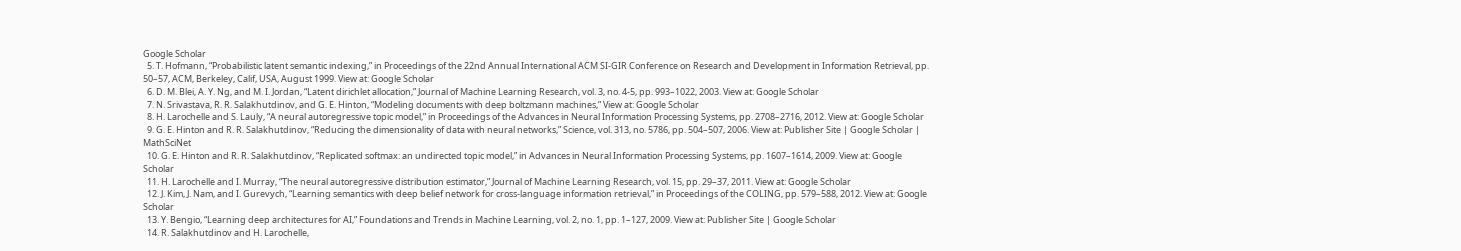Google Scholar
  5. T. Hofmann, “Probabilistic latent semantic indexing,” in Proceedings of the 22nd Annual International ACM SI-GIR Conference on Research and Development in Information Retrieval, pp. 50–57, ACM, Berkeley, Calif, USA, August 1999. View at: Google Scholar
  6. D. M. Blei, A. Y. Ng, and M. I. Jordan, “Latent dirichlet allocation,” Journal of Machine Learning Research, vol. 3, no. 4-5, pp. 993–1022, 2003. View at: Google Scholar
  7. N. Srivastava, R. R. Salakhutdinov, and G. E. Hinton, “Modeling documents with deep boltzmann machines,” View at: Google Scholar
  8. H. Larochelle and S. Lauly, “A neural autoregressive topic model,” in Proceedings of the Advances in Neural Information Processing Systems, pp. 2708–2716, 2012. View at: Google Scholar
  9. G. E. Hinton and R. R. Salakhutdinov, “Reducing the dimensionality of data with neural networks,” Science, vol. 313, no. 5786, pp. 504–507, 2006. View at: Publisher Site | Google Scholar | MathSciNet
  10. G. E. Hinton and R. R. Salakhutdinov, “Replicated softmax: an undirected topic model,” in Advances in Neural Information Processing Systems, pp. 1607–1614, 2009. View at: Google Scholar
  11. H. Larochelle and I. Murray, “The neural autoregressive distribution estimator,” Journal of Machine Learning Research, vol. 15, pp. 29–37, 2011. View at: Google Scholar
  12. J. Kim, J. Nam, and I. Gurevych, “Learning semantics with deep belief network for cross-language information retrieval,” in Proceedings of the COLING, pp. 579–588, 2012. View at: Google Scholar
  13. Y. Bengio, “Learning deep architectures for AI,” Foundations and Trends in Machine Learning, vol. 2, no. 1, pp. 1–127, 2009. View at: Publisher Site | Google Scholar
  14. R. Salakhutdinov and H. Larochelle,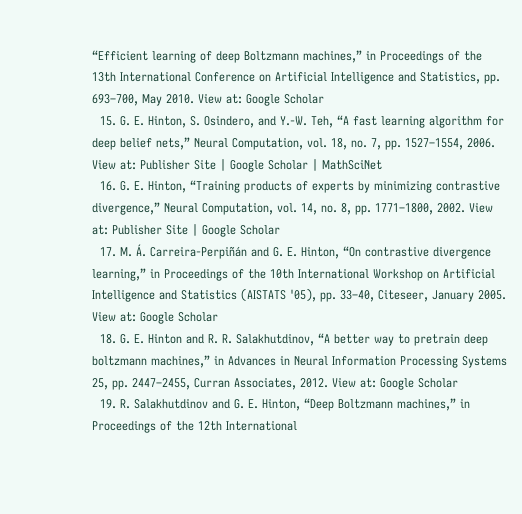“Efficient learning of deep Boltzmann machines,” in Proceedings of the 13th International Conference on Artificial Intelligence and Statistics, pp. 693–700, May 2010. View at: Google Scholar
  15. G. E. Hinton, S. Osindero, and Y.-W. Teh, “A fast learning algorithm for deep belief nets,” Neural Computation, vol. 18, no. 7, pp. 1527–1554, 2006. View at: Publisher Site | Google Scholar | MathSciNet
  16. G. E. Hinton, “Training products of experts by minimizing contrastive divergence,” Neural Computation, vol. 14, no. 8, pp. 1771–1800, 2002. View at: Publisher Site | Google Scholar
  17. M. Á. Carreira-Perpiñán and G. E. Hinton, “On contrastive divergence learning,” in Proceedings of the 10th International Workshop on Artificial Intelligence and Statistics (AISTATS '05), pp. 33–40, Citeseer, January 2005. View at: Google Scholar
  18. G. E. Hinton and R. R. Salakhutdinov, “A better way to pretrain deep boltzmann machines,” in Advances in Neural Information Processing Systems 25, pp. 2447–2455, Curran Associates, 2012. View at: Google Scholar
  19. R. Salakhutdinov and G. E. Hinton, “Deep Boltzmann machines,” in Proceedings of the 12th International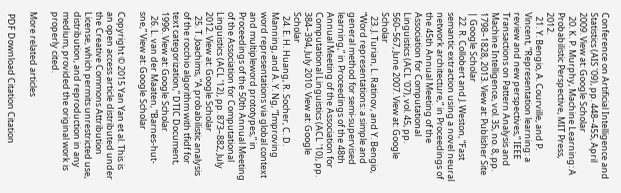Conference on Artificial Intelligence and Statistics (AIS '09), pp. 448–455, April 2009. View at: Google Scholar
  20. K. P. Murphy, Machine Learning: A Probabilistic Perspective, MIT Press, 2012.
  21. Y. Bengio, A. Courville, and P. Vincent, “Representation learning: a review and new perspectives,” IEEE Transactions on Pattern Analysis and Machine Intelligence, vol. 35, no. 8, pp. 1798–1828, 2013. View at: Publisher Site | Google Scholar
  22. R. Collobert and J. Weston, “Fast semantic extraction using a novel neural network architecture,” in Proceedings of the 45th Annual Meeting of the Association for Computational Linguistics (ACL '07), vol. 45, pp. 560–567, June 2007. View at: Google Scholar
  23. J. Turian, L. Ratinov, and Y. Bengio, “Word representations: a simple and general method for semi-supervised learning,” in Proceedings of the 48th Annual Meeting of the Association for Computational Linguistics (ACL '10), pp. 384–394, July 2010. View at: Google Scholar
  24. E. H. Huang, R. Socher, C. D. Manning, and A. Y. Ng, “Improving word representations via global context and multipleword prototypes,” in Proceedings of the 50th Annual Meeting of the Association for Computational Linguistics (ACL '12), pp. 873–882, July 2012. View at: Google Scholar
  25. T. Joachims, “A probabilistic analysis of the rocchio algorithm with tfidf for text categorization,” DTIC Document, 1996. View at: Google Scholar
  26. L. van der Maaten, “Barnes-hut-sne,” View at: Google Scholar

Copyright © 2015 Yan Yan et al. This is an open access article distributed under the Creative Commons Attribution License, which permits unrestricted use, distribution, and reproduction in any medium, provided the original work is properly cited.

More related articles

 PDF Download Citation Citation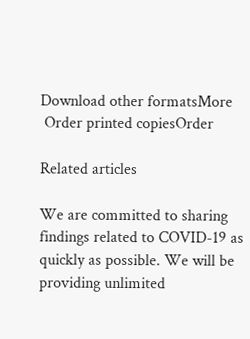Download other formatsMore
 Order printed copiesOrder

Related articles

We are committed to sharing findings related to COVID-19 as quickly as possible. We will be providing unlimited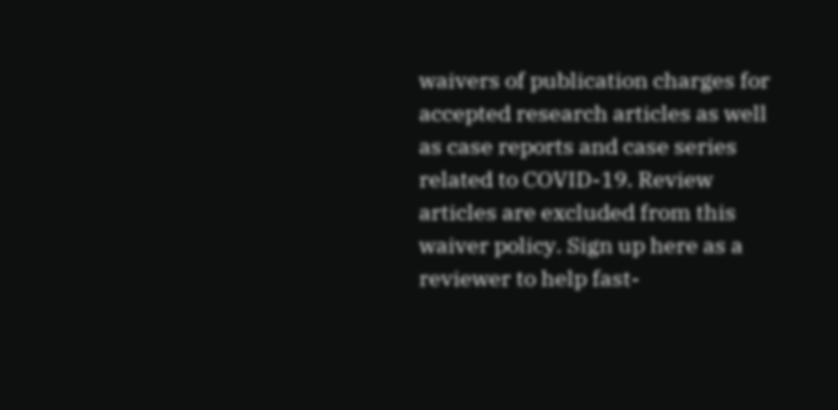waivers of publication charges for accepted research articles as well as case reports and case series related to COVID-19. Review articles are excluded from this waiver policy. Sign up here as a reviewer to help fast-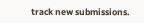track new submissions.